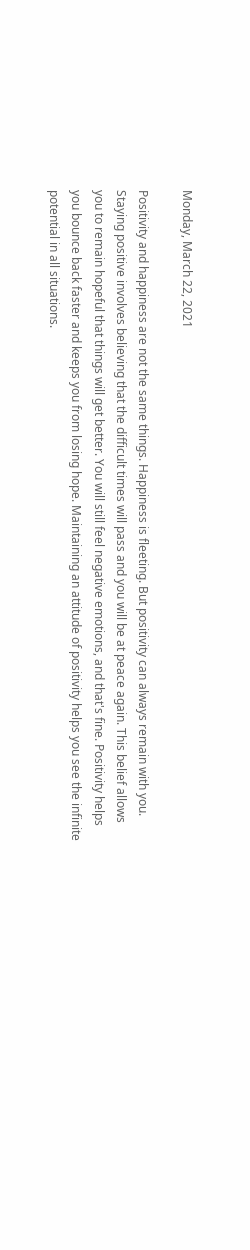Monday, March 22, 2021

Positivity and happiness are not the same things. Happiness is fleeting. But positivity can always remain with you. Staying positive involves believing that the difficult times will pass and you will be at peace again. This belief allows you to remain hopeful that things will get better. You will still feel negative emotions, and that's fine. Positivity helps you bounce back faster and keeps you from losing hope. Maintaining an attitude of positivity helps you see the infinite potential in all situations.